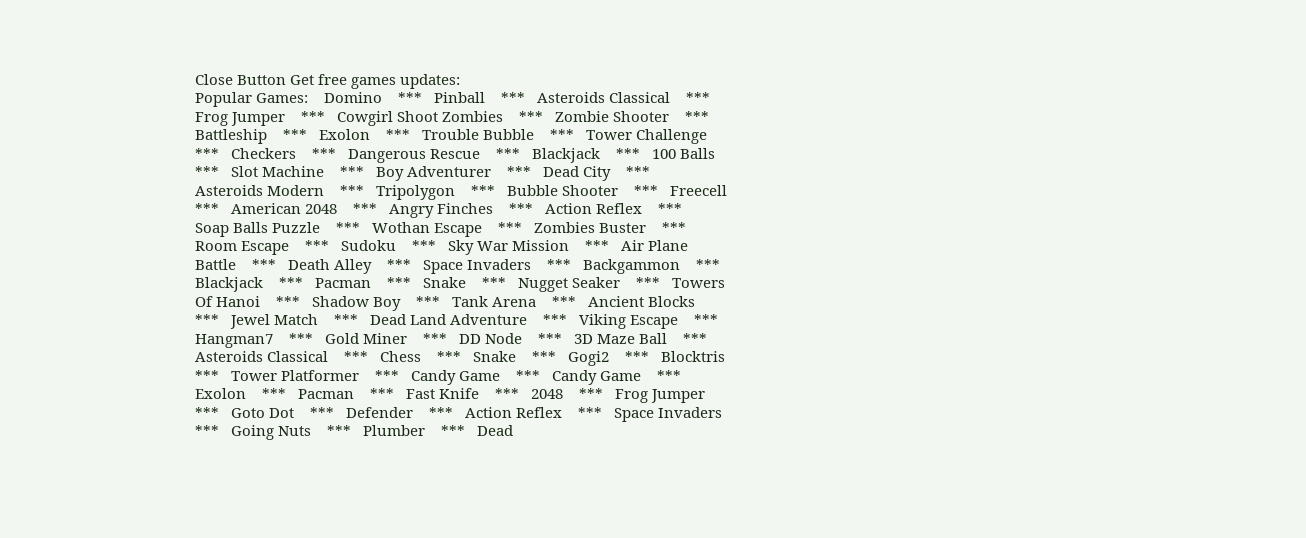Close Button Get free games updates:
Popular Games:    Domino    ***   Pinball    ***   Asteroids Classical    ***   Frog Jumper    ***   Cowgirl Shoot Zombies    ***   Zombie Shooter    ***   Battleship    ***   Exolon    ***   Trouble Bubble    ***   Tower Challenge    ***   Checkers    ***   Dangerous Rescue    ***   Blackjack    ***   100 Balls    ***   Slot Machine    ***   Boy Adventurer    ***   Dead City    ***   Asteroids Modern    ***   Tripolygon    ***   Bubble Shooter    ***   Freecell    ***   American 2048    ***   Angry Finches    ***   Action Reflex    ***   Soap Balls Puzzle    ***   Wothan Escape    ***   Zombies Buster    ***   Room Escape    ***   Sudoku    ***   Sky War Mission    ***   Air Plane Battle    ***   Death Alley    ***   Space Invaders    ***   Backgammon    ***   Blackjack    ***   Pacman    ***   Snake    ***   Nugget Seaker    ***   Towers Of Hanoi    ***   Shadow Boy    ***   Tank Arena    ***   Ancient Blocks    ***   Jewel Match    ***   Dead Land Adventure    ***   Viking Escape    ***   Hangman7    ***   Gold Miner    ***   DD Node    ***   3D Maze Ball    ***   Asteroids Classical    ***   Chess    ***   Snake    ***   Gogi2    ***   Blocktris    ***   Tower Platformer    ***   Candy Game    ***   Candy Game    ***   Exolon    ***   Pacman    ***   Fast Knife    ***   2048    ***   Frog Jumper    ***   Goto Dot    ***   Defender    ***   Action Reflex    ***   Space Invaders    ***   Going Nuts    ***   Plumber    ***   Dead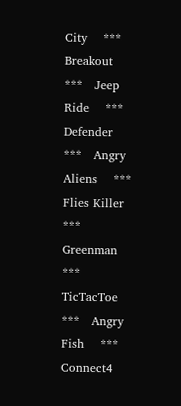City    ***   Breakout    ***   Jeep Ride    ***   Defender    ***   Angry Aliens    ***   Flies Killer    ***   Greenman    ***   TicTacToe    ***   Angry Fish    ***   Connect4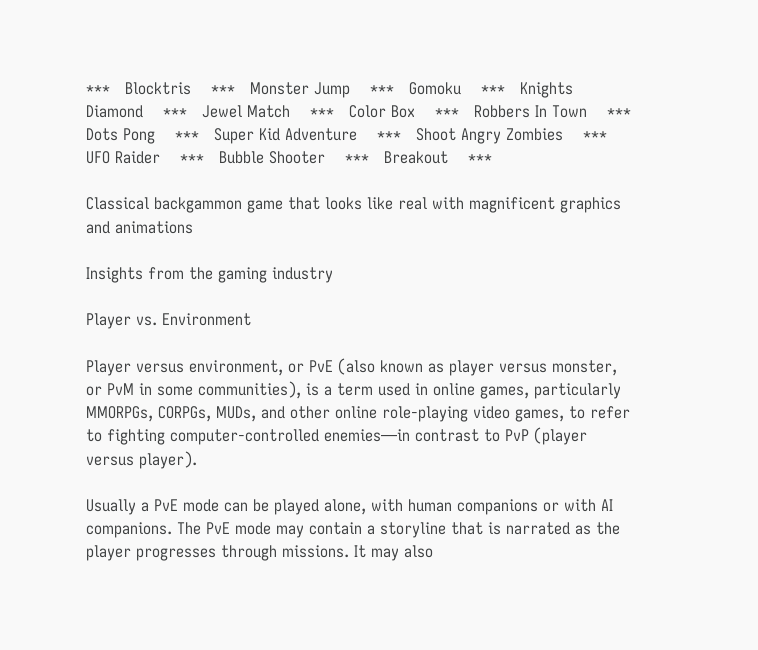***   Blocktris    ***   Monster Jump    ***   Gomoku    ***   Knights Diamond    ***   Jewel Match    ***   Color Box    ***   Robbers In Town    ***   Dots Pong    ***   Super Kid Adventure    ***   Shoot Angry Zombies    ***   UFO Raider    ***   Bubble Shooter    ***   Breakout    ***

Classical backgammon game that looks like real with magnificent graphics and animations

Insights from the gaming industry

Player vs. Environment

Player versus environment, or PvE (also known as player versus monster, or PvM in some communities), is a term used in online games, particularly MMORPGs, CORPGs, MUDs, and other online role-playing video games, to refer to fighting computer-controlled enemies—in contrast to PvP (player versus player).

Usually a PvE mode can be played alone, with human companions or with AI companions. The PvE mode may contain a storyline that is narrated as the player progresses through missions. It may also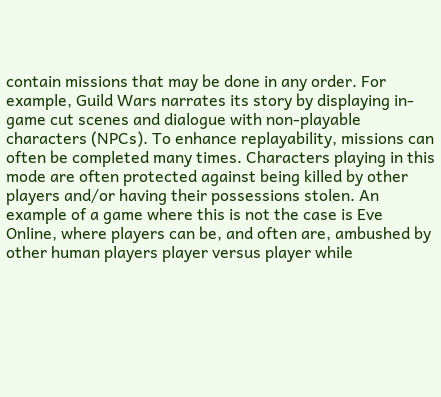contain missions that may be done in any order. For example, Guild Wars narrates its story by displaying in-game cut scenes and dialogue with non-playable characters (NPCs). To enhance replayability, missions can often be completed many times. Characters playing in this mode are often protected against being killed by other players and/or having their possessions stolen. An example of a game where this is not the case is Eve Online, where players can be, and often are, ambushed by other human players player versus player while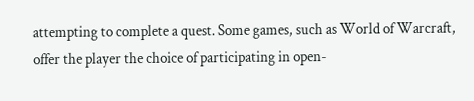attempting to complete a quest. Some games, such as World of Warcraft, offer the player the choice of participating in open-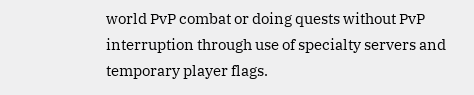world PvP combat or doing quests without PvP interruption through use of specialty servers and temporary player flags.